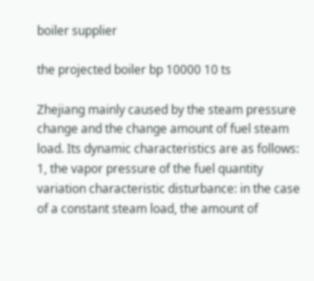boiler supplier

the projected boiler bp 10000 10 ts

Zhejiang mainly caused by the steam pressure change and the change amount of fuel steam load. Its dynamic characteristics are as follows: 1, the vapor pressure of the fuel quantity variation characteristic disturbance: in the case of a constant steam load, the amount of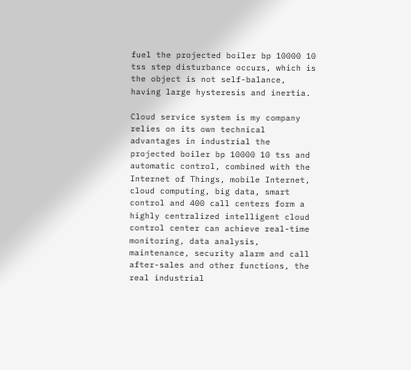fuel the projected boiler bp 10000 10 tss step disturbance occurs, which is the object is not self-balance, having large hysteresis and inertia.

Cloud service system is my company relies on its own technical advantages in industrial the projected boiler bp 10000 10 tss and automatic control, combined with the Internet of Things, mobile Internet, cloud computing, big data, smart control and 400 call centers form a highly centralized intelligent cloud control center can achieve real-time monitoring, data analysis, maintenance, security alarm and call after-sales and other functions, the real industrial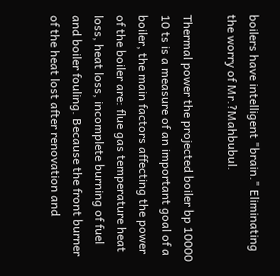boilers have intelligent "brain." Eliminating the worry of Mr.?Mahbubul.

Thermal power the projected boiler bp 10000 10 ts is a measure of an important goal of a boiler, the main factors affecting the power of the boiler are: flue gas temperature heat loss, heat loss, incomplete burning of fuel and boiler fouling. Because the front burner of the heat lost after renovation and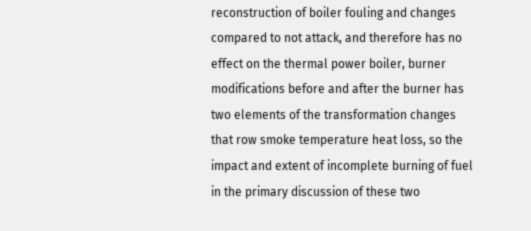reconstruction of boiler fouling and changes compared to not attack, and therefore has no effect on the thermal power boiler, burner modifications before and after the burner has two elements of the transformation changes that row smoke temperature heat loss, so the impact and extent of incomplete burning of fuel in the primary discussion of these two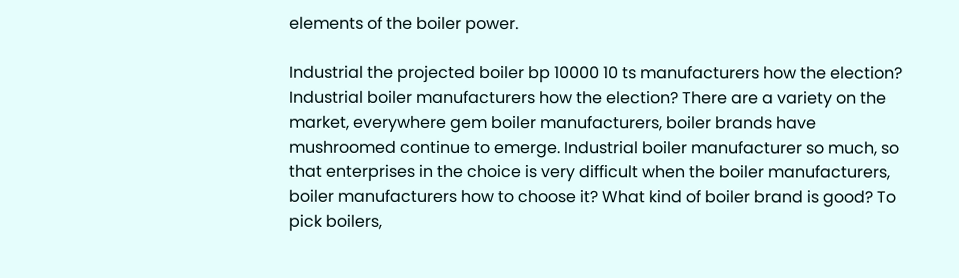elements of the boiler power.

Industrial the projected boiler bp 10000 10 ts manufacturers how the election? Industrial boiler manufacturers how the election? There are a variety on the market, everywhere gem boiler manufacturers, boiler brands have mushroomed continue to emerge. Industrial boiler manufacturer so much, so that enterprises in the choice is very difficult when the boiler manufacturers, boiler manufacturers how to choose it? What kind of boiler brand is good? To pick boilers,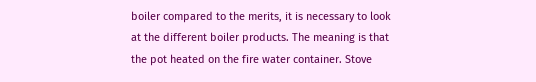boiler compared to the merits, it is necessary to look at the different boiler products. The meaning is that the pot heated on the fire water container. Stove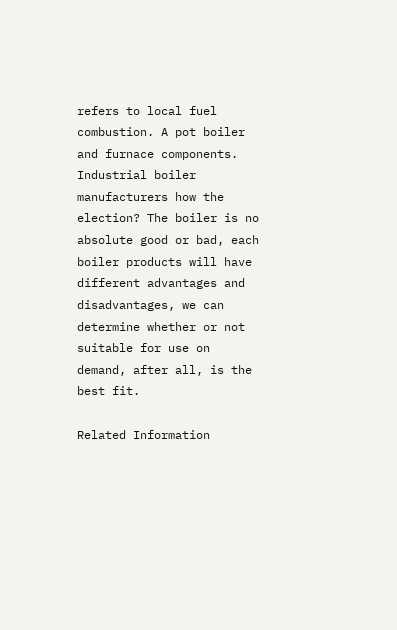refers to local fuel combustion. A pot boiler and furnace components. Industrial boiler manufacturers how the election? The boiler is no absolute good or bad, each boiler products will have different advantages and disadvantages, we can determine whether or not suitable for use on demand, after all, is the best fit.

Related Information